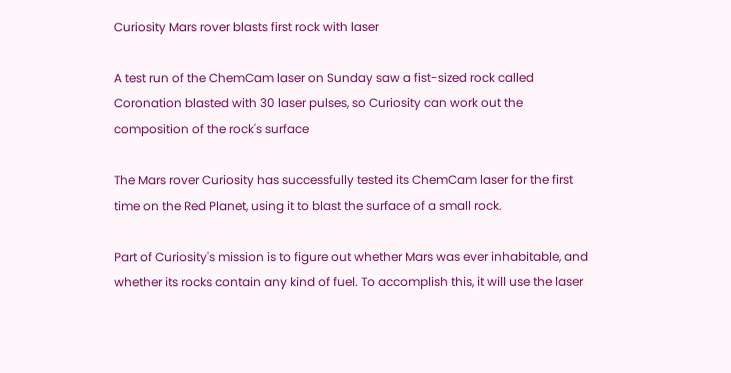Curiosity Mars rover blasts first rock with laser

A test run of the ChemCam laser on Sunday saw a fist-sized rock called Coronation blasted with 30 laser pulses, so Curiosity can work out the composition of the rock's surface

The Mars rover Curiosity has successfully tested its ChemCam laser for the first time on the Red Planet, using it to blast the surface of a small rock.

Part of Curiosity's mission is to figure out whether Mars was ever inhabitable, and whether its rocks contain any kind of fuel. To accomplish this, it will use the laser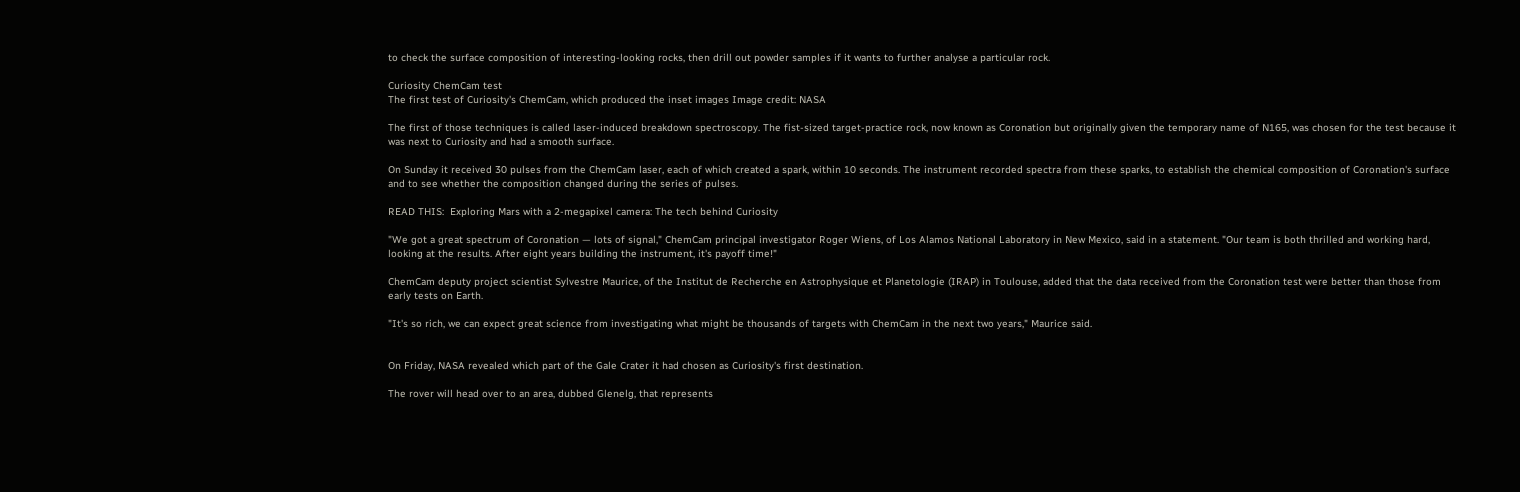to check the surface composition of interesting-looking rocks, then drill out powder samples if it wants to further analyse a particular rock.

Curiosity ChemCam test
The first test of Curiosity's ChemCam, which produced the inset images Image credit: NASA

The first of those techniques is called laser-induced breakdown spectroscopy. The fist-sized target-practice rock, now known as Coronation but originally given the temporary name of N165, was chosen for the test because it was next to Curiosity and had a smooth surface.

On Sunday it received 30 pulses from the ChemCam laser, each of which created a spark, within 10 seconds. The instrument recorded spectra from these sparks, to establish the chemical composition of Coronation's surface and to see whether the composition changed during the series of pulses.

READ THIS:  Exploring Mars with a 2-megapixel camera: The tech behind Curiosity

"We got a great spectrum of Coronation — lots of signal," ChemCam principal investigator Roger Wiens, of Los Alamos National Laboratory in New Mexico, said in a statement. "Our team is both thrilled and working hard, looking at the results. After eight years building the instrument, it's payoff time!"

ChemCam deputy project scientist Sylvestre Maurice, of the Institut de Recherche en Astrophysique et Planetologie (IRAP) in Toulouse, added that the data received from the Coronation test were better than those from early tests on Earth.

"It's so rich, we can expect great science from investigating what might be thousands of targets with ChemCam in the next two years," Maurice said.


On Friday, NASA revealed which part of the Gale Crater it had chosen as Curiosity's first destination.

The rover will head over to an area, dubbed Glenelg, that represents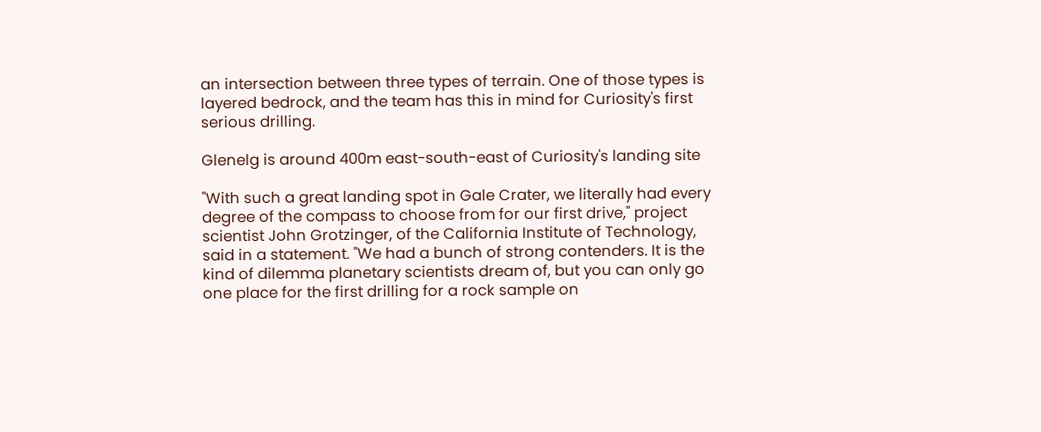an intersection between three types of terrain. One of those types is layered bedrock, and the team has this in mind for Curiosity's first serious drilling.

Glenelg is around 400m east-south-east of Curiosity's landing site

"With such a great landing spot in Gale Crater, we literally had every degree of the compass to choose from for our first drive," project scientist John Grotzinger, of the California Institute of Technology, said in a statement. "We had a bunch of strong contenders. It is the kind of dilemma planetary scientists dream of, but you can only go one place for the first drilling for a rock sample on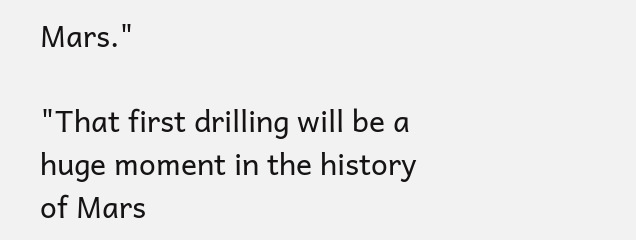Mars."

"That first drilling will be a huge moment in the history of Mars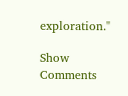exploration."

Show Comments